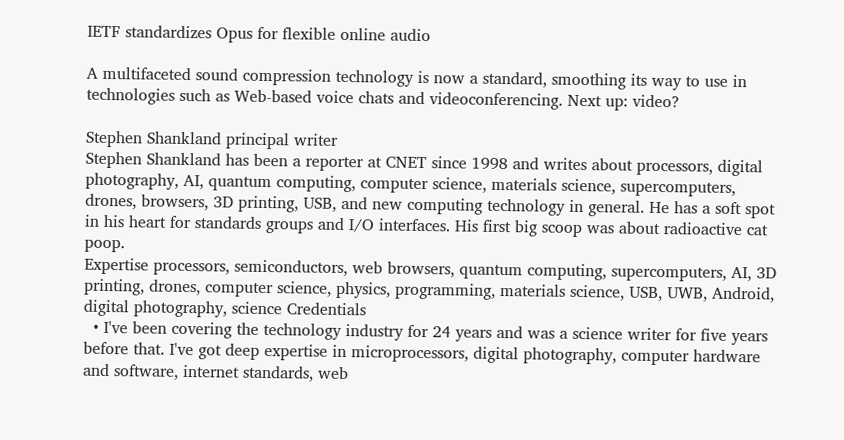IETF standardizes Opus for flexible online audio

A multifaceted sound compression technology is now a standard, smoothing its way to use in technologies such as Web-based voice chats and videoconferencing. Next up: video?

Stephen Shankland principal writer
Stephen Shankland has been a reporter at CNET since 1998 and writes about processors, digital photography, AI, quantum computing, computer science, materials science, supercomputers, drones, browsers, 3D printing, USB, and new computing technology in general. He has a soft spot in his heart for standards groups and I/O interfaces. His first big scoop was about radioactive cat poop.
Expertise processors, semiconductors, web browsers, quantum computing, supercomputers, AI, 3D printing, drones, computer science, physics, programming, materials science, USB, UWB, Android, digital photography, science Credentials
  • I've been covering the technology industry for 24 years and was a science writer for five years before that. I've got deep expertise in microprocessors, digital photography, computer hardware and software, internet standards, web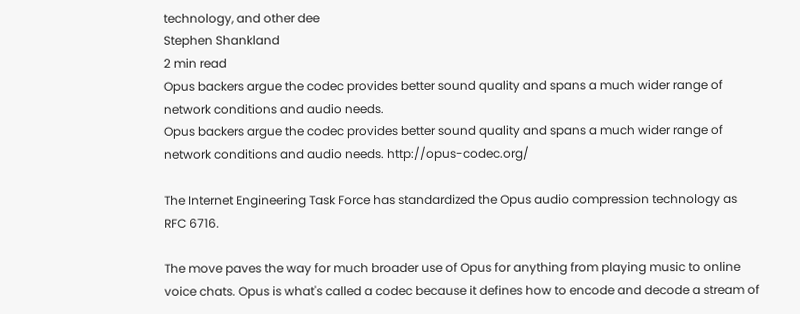technology, and other dee
Stephen Shankland
2 min read
Opus backers argue the codec provides better sound quality and spans a much wider range of network conditions and audio needs.
Opus backers argue the codec provides better sound quality and spans a much wider range of network conditions and audio needs. http://opus-codec.org/

The Internet Engineering Task Force has standardized the Opus audio compression technology as RFC 6716.

The move paves the way for much broader use of Opus for anything from playing music to online voice chats. Opus is what's called a codec because it defines how to encode and decode a stream of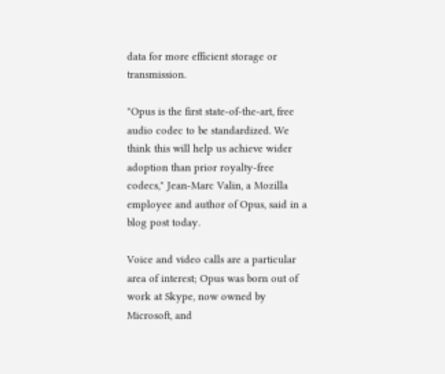data for more efficient storage or transmission.

"Opus is the first state-of-the-art, free audio codec to be standardized. We think this will help us achieve wider adoption than prior royalty-free codecs," Jean-Marc Valin, a Mozilla employee and author of Opus, said in a blog post today.

Voice and video calls are a particular area of interest; Opus was born out of work at Skype, now owned by Microsoft, and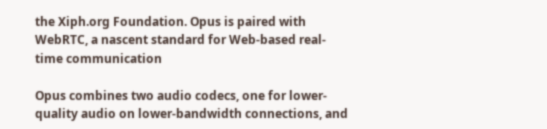the Xiph.org Foundation. Opus is paired with WebRTC, a nascent standard for Web-based real-time communication

Opus combines two audio codecs, one for lower-quality audio on lower-bandwidth connections, and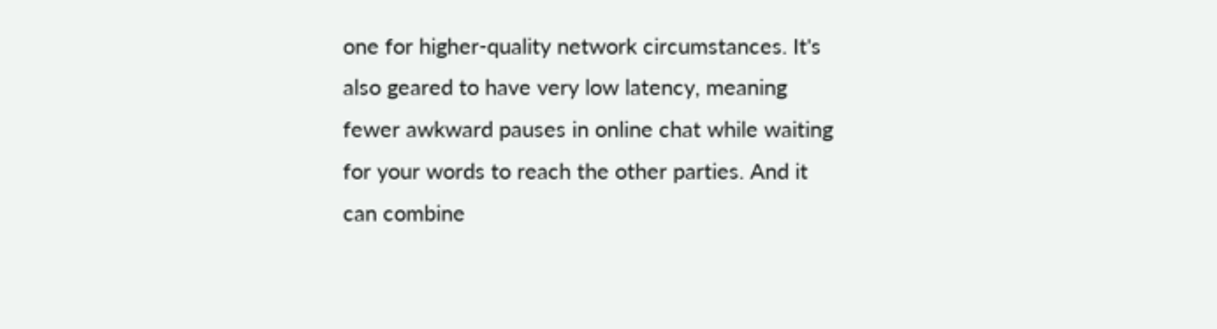one for higher-quality network circumstances. It's also geared to have very low latency, meaning fewer awkward pauses in online chat while waiting for your words to reach the other parties. And it can combine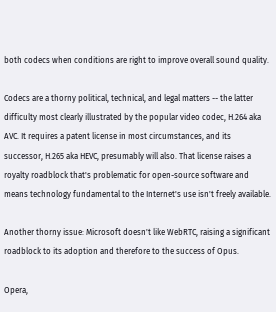both codecs when conditions are right to improve overall sound quality.

Codecs are a thorny political, technical, and legal matters -- the latter difficulty most clearly illustrated by the popular video codec, H.264 aka AVC. It requires a patent license in most circumstances, and its successor, H.265 aka HEVC, presumably will also. That license raises a royalty roadblock that's problematic for open-source software and means technology fundamental to the Internet's use isn't freely available.

Another thorny issue: Microsoft doesn't like WebRTC, raising a significant roadblock to its adoption and therefore to the success of Opus.

Opera,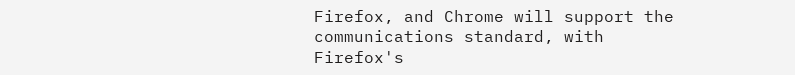Firefox, and Chrome will support the communications standard, with Firefox's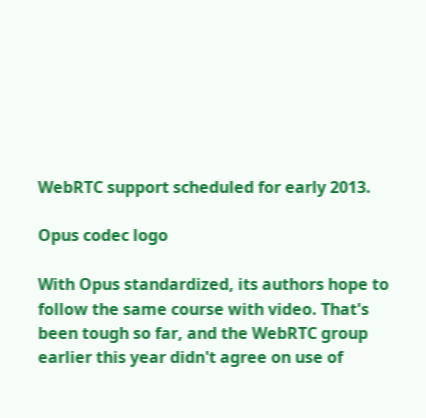WebRTC support scheduled for early 2013.

Opus codec logo

With Opus standardized, its authors hope to follow the same course with video. That's been tough so far, and the WebRTC group earlier this year didn't agree on use of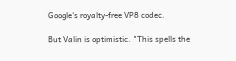Google's royalty-free VP8 codec.

But Valin is optimistic. "This spells the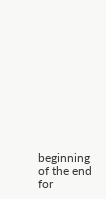beginning of the end for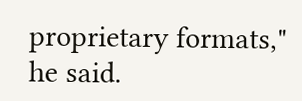proprietary formats," he said.